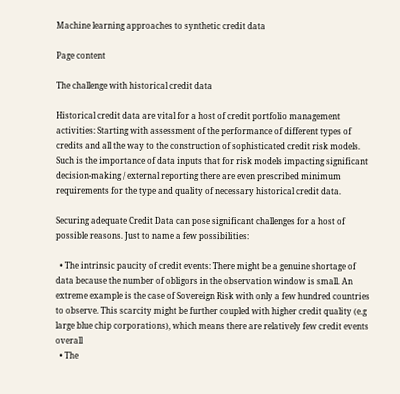Machine learning approaches to synthetic credit data

Page content

The challenge with historical credit data

Historical credit data are vital for a host of credit portfolio management activities: Starting with assessment of the performance of different types of credits and all the way to the construction of sophisticated credit risk models. Such is the importance of data inputs that for risk models impacting significant decision-making / external reporting there are even prescribed minimum requirements for the type and quality of necessary historical credit data.

Securing adequate Credit Data can pose significant challenges for a host of possible reasons. Just to name a few possibilities:

  • The intrinsic paucity of credit events: There might be a genuine shortage of data because the number of obligors in the observation window is small. An extreme example is the case of Sovereign Risk with only a few hundred countries to observe. This scarcity might be further coupled with higher credit quality (e.g large blue chip corporations), which means there are relatively few credit events overall
  • The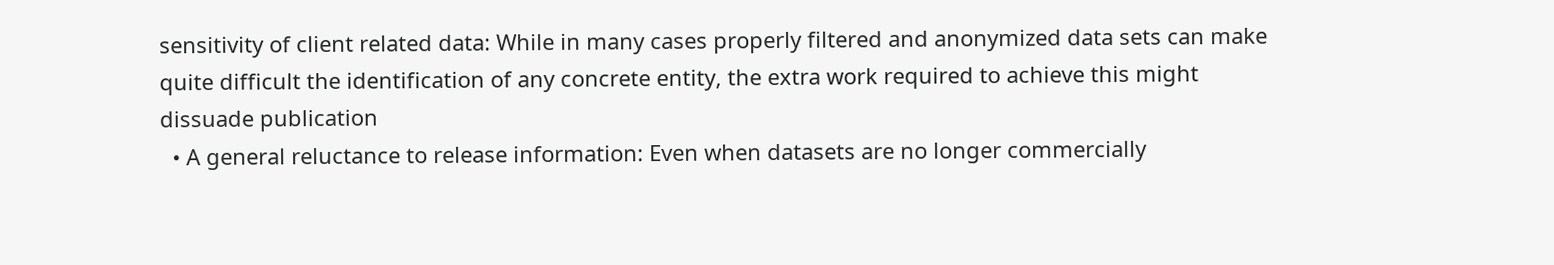sensitivity of client related data: While in many cases properly filtered and anonymized data sets can make quite difficult the identification of any concrete entity, the extra work required to achieve this might dissuade publication
  • A general reluctance to release information: Even when datasets are no longer commercially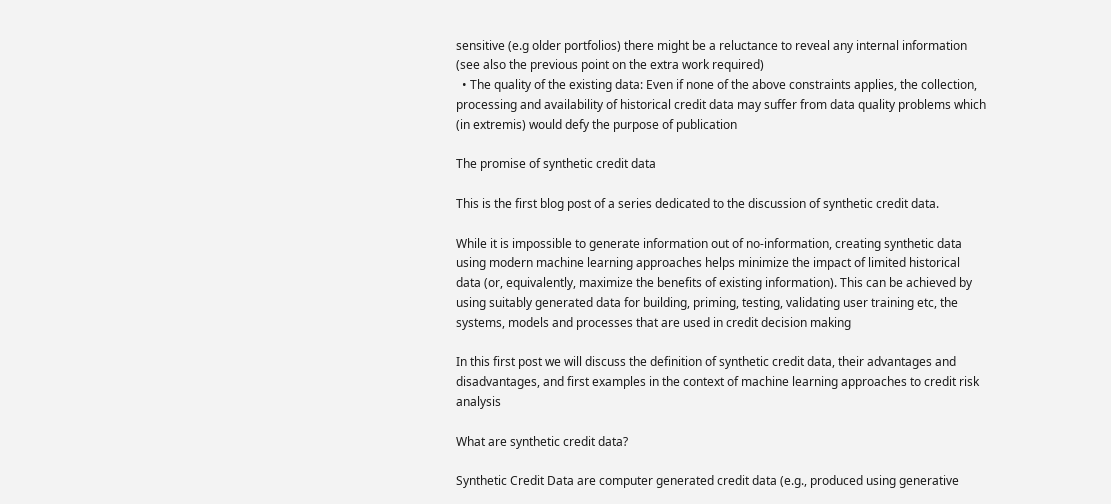sensitive (e.g older portfolios) there might be a reluctance to reveal any internal information (see also the previous point on the extra work required)
  • The quality of the existing data: Even if none of the above constraints applies, the collection, processing and availability of historical credit data may suffer from data quality problems which (in extremis) would defy the purpose of publication

The promise of synthetic credit data

This is the first blog post of a series dedicated to the discussion of synthetic credit data.

While it is impossible to generate information out of no-information, creating synthetic data using modern machine learning approaches helps minimize the impact of limited historical data (or, equivalently, maximize the benefits of existing information). This can be achieved by using suitably generated data for building, priming, testing, validating user training etc, the systems, models and processes that are used in credit decision making

In this first post we will discuss the definition of synthetic credit data, their advantages and disadvantages, and first examples in the context of machine learning approaches to credit risk analysis

What are synthetic credit data?

Synthetic Credit Data are computer generated credit data (e.g., produced using generative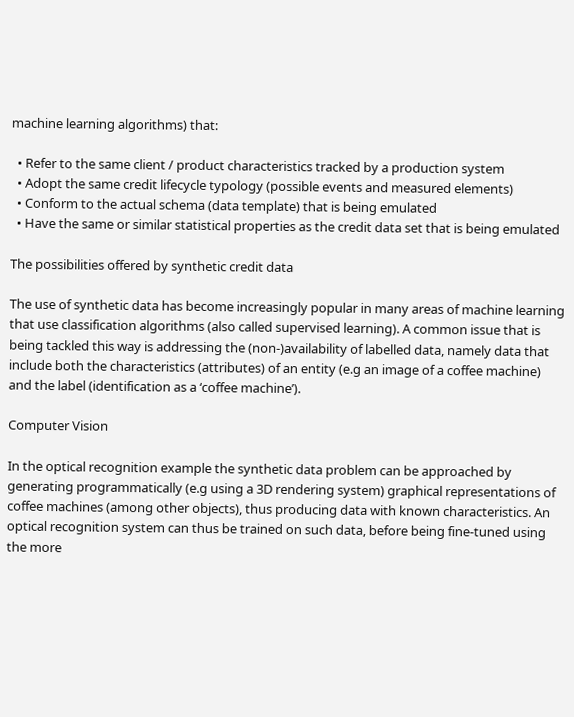machine learning algorithms) that:

  • Refer to the same client / product characteristics tracked by a production system
  • Adopt the same credit lifecycle typology (possible events and measured elements)
  • Conform to the actual schema (data template) that is being emulated
  • Have the same or similar statistical properties as the credit data set that is being emulated

The possibilities offered by synthetic credit data

The use of synthetic data has become increasingly popular in many areas of machine learning that use classification algorithms (also called supervised learning). A common issue that is being tackled this way is addressing the (non-)availability of labelled data, namely data that include both the characteristics (attributes) of an entity (e.g an image of a coffee machine) and the label (identification as a ‘coffee machine’).

Computer Vision

In the optical recognition example the synthetic data problem can be approached by generating programmatically (e.g using a 3D rendering system) graphical representations of coffee machines (among other objects), thus producing data with known characteristics. An optical recognition system can thus be trained on such data, before being fine-tuned using the more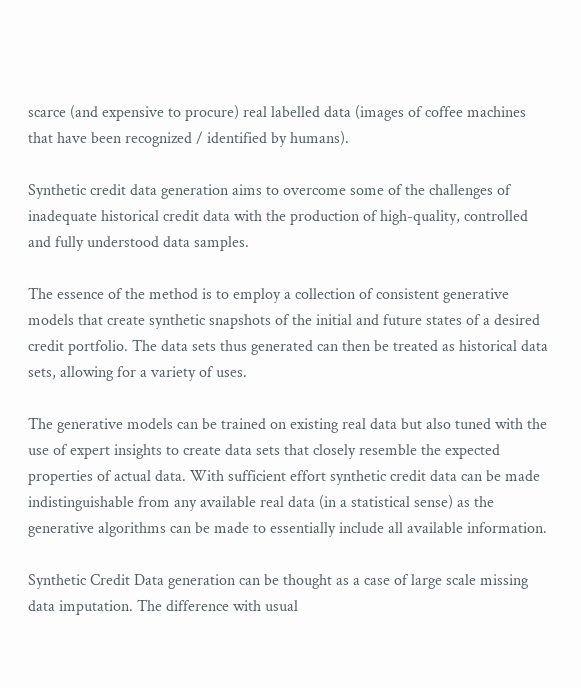scarce (and expensive to procure) real labelled data (images of coffee machines that have been recognized / identified by humans).

Synthetic credit data generation aims to overcome some of the challenges of inadequate historical credit data with the production of high-quality, controlled and fully understood data samples.

The essence of the method is to employ a collection of consistent generative models that create synthetic snapshots of the initial and future states of a desired credit portfolio. The data sets thus generated can then be treated as historical data sets, allowing for a variety of uses.

The generative models can be trained on existing real data but also tuned with the use of expert insights to create data sets that closely resemble the expected properties of actual data. With sufficient effort synthetic credit data can be made indistinguishable from any available real data (in a statistical sense) as the generative algorithms can be made to essentially include all available information.

Synthetic Credit Data generation can be thought as a case of large scale missing data imputation. The difference with usual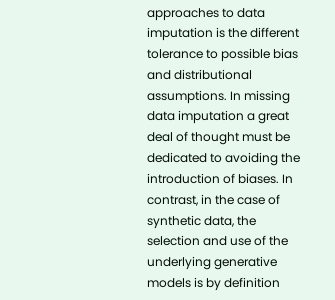approaches to data imputation is the different tolerance to possible bias and distributional assumptions. In missing data imputation a great deal of thought must be dedicated to avoiding the introduction of biases. In contrast, in the case of synthetic data, the selection and use of the underlying generative models is by definition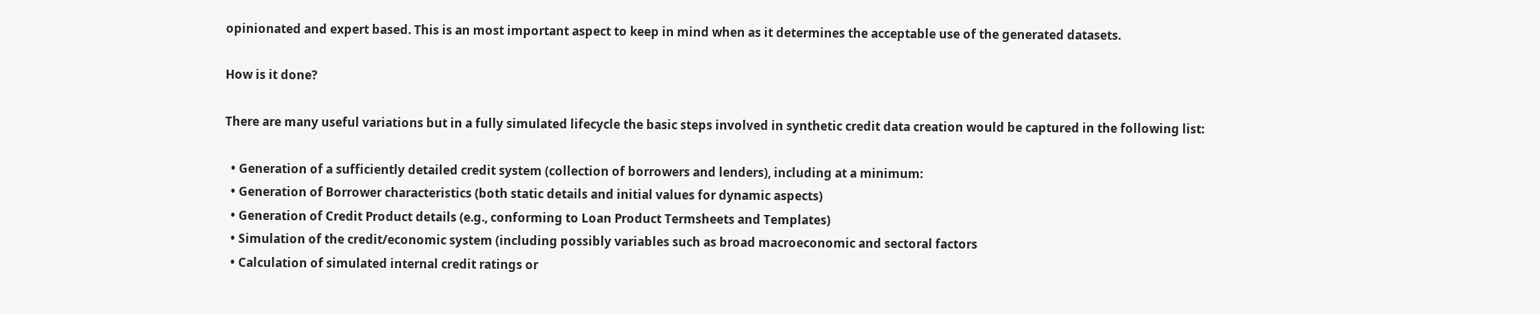opinionated and expert based. This is an most important aspect to keep in mind when as it determines the acceptable use of the generated datasets.

How is it done?

There are many useful variations but in a fully simulated lifecycle the basic steps involved in synthetic credit data creation would be captured in the following list:

  • Generation of a sufficiently detailed credit system (collection of borrowers and lenders), including at a minimum:
  • Generation of Borrower characteristics (both static details and initial values for dynamic aspects)
  • Generation of Credit Product details (e.g., conforming to Loan Product Termsheets and Templates)
  • Simulation of the credit/economic system (including possibly variables such as broad macroeconomic and sectoral factors
  • Calculation of simulated internal credit ratings or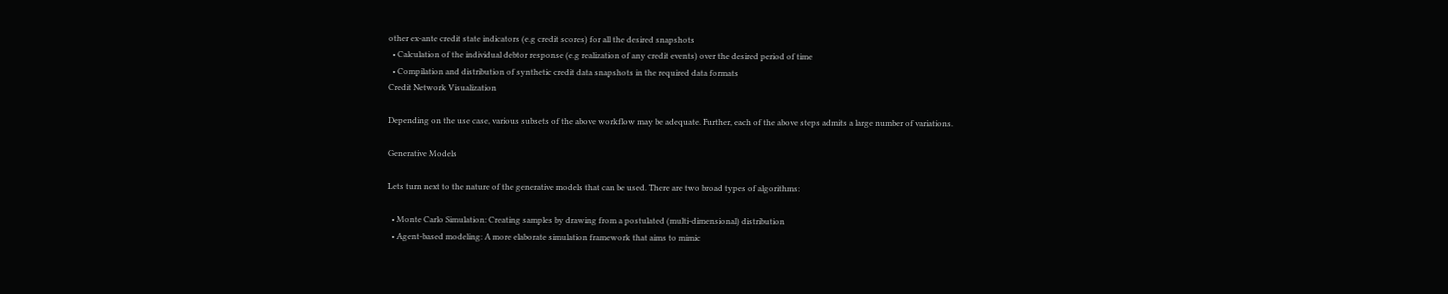other ex-ante credit state indicators (e.g credit scores) for all the desired snapshots
  • Calculation of the individual debtor response (e.g realization of any credit events) over the desired period of time
  • Compilation and distribution of synthetic credit data snapshots in the required data formats
Credit Network Visualization

Depending on the use case, various subsets of the above workflow may be adequate. Further, each of the above steps admits a large number of variations.

Generative Models

Lets turn next to the nature of the generative models that can be used. There are two broad types of algorithms:

  • Monte Carlo Simulation: Creating samples by drawing from a postulated (multi-dimensional) distribution
  • Agent-based modeling: A more elaborate simulation framework that aims to mimic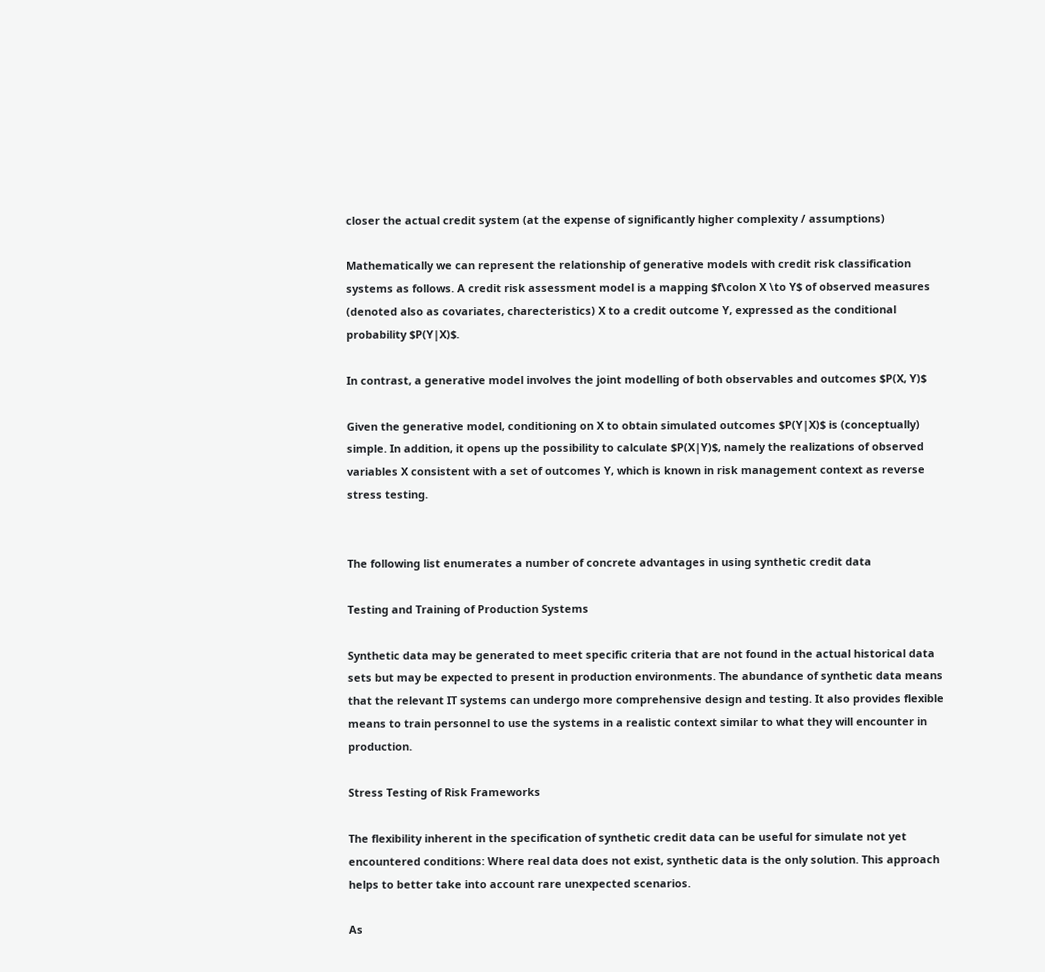closer the actual credit system (at the expense of significantly higher complexity / assumptions)

Mathematically we can represent the relationship of generative models with credit risk classification systems as follows. A credit risk assessment model is a mapping $f\colon X \to Y$ of observed measures (denoted also as covariates, charecteristics) X to a credit outcome Y, expressed as the conditional probability $P(Y|X)$.

In contrast, a generative model involves the joint modelling of both observables and outcomes $P(X, Y)$

Given the generative model, conditioning on X to obtain simulated outcomes $P(Y|X)$ is (conceptually) simple. In addition, it opens up the possibility to calculate $P(X|Y)$, namely the realizations of observed variables X consistent with a set of outcomes Y, which is known in risk management context as reverse stress testing.


The following list enumerates a number of concrete advantages in using synthetic credit data

Testing and Training of Production Systems

Synthetic data may be generated to meet specific criteria that are not found in the actual historical data sets but may be expected to present in production environments. The abundance of synthetic data means that the relevant IT systems can undergo more comprehensive design and testing. It also provides flexible means to train personnel to use the systems in a realistic context similar to what they will encounter in production.

Stress Testing of Risk Frameworks

The flexibility inherent in the specification of synthetic credit data can be useful for simulate not yet encountered conditions: Where real data does not exist, synthetic data is the only solution. This approach helps to better take into account rare unexpected scenarios.

As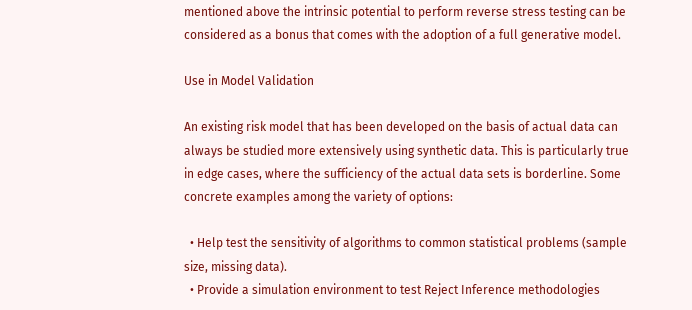mentioned above the intrinsic potential to perform reverse stress testing can be considered as a bonus that comes with the adoption of a full generative model.

Use in Model Validation

An existing risk model that has been developed on the basis of actual data can always be studied more extensively using synthetic data. This is particularly true in edge cases, where the sufficiency of the actual data sets is borderline. Some concrete examples among the variety of options:

  • Help test the sensitivity of algorithms to common statistical problems (sample size, missing data).
  • Provide a simulation environment to test Reject Inference methodologies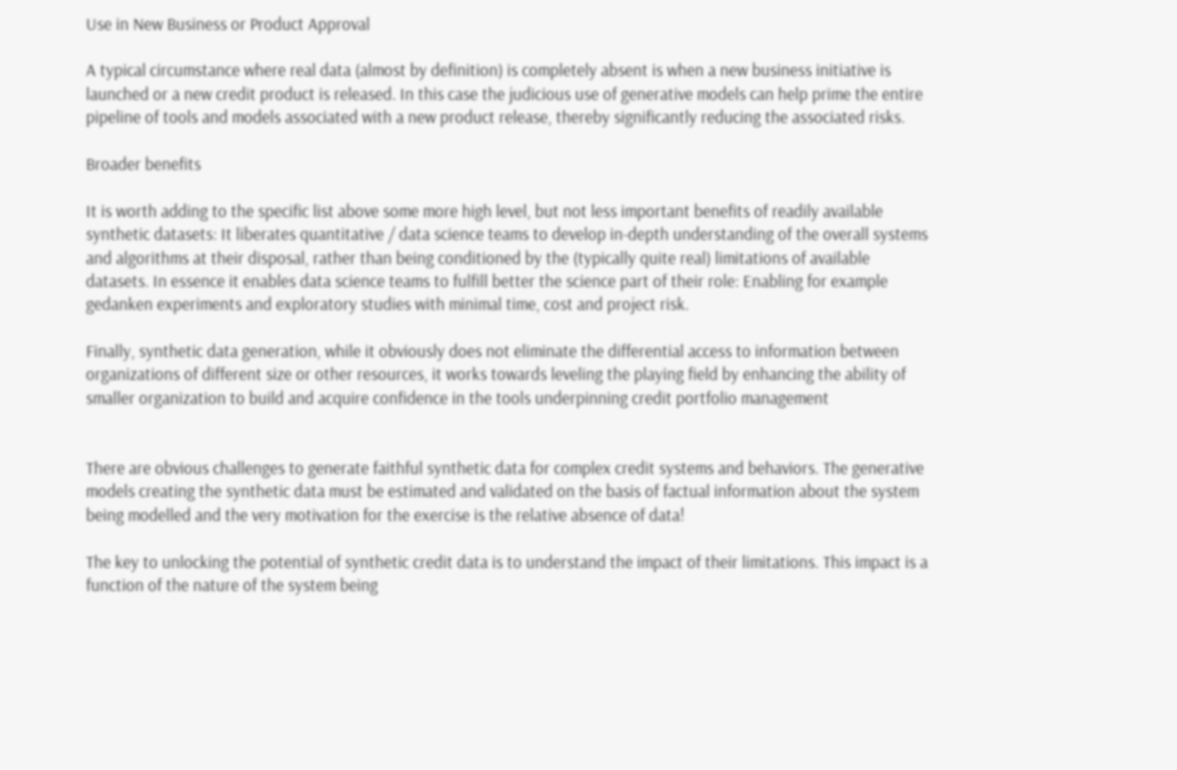Use in New Business or Product Approval

A typical circumstance where real data (almost by definition) is completely absent is when a new business initiative is launched or a new credit product is released. In this case the judicious use of generative models can help prime the entire pipeline of tools and models associated with a new product release, thereby significantly reducing the associated risks.

Broader benefits

It is worth adding to the specific list above some more high level, but not less important benefits of readily available synthetic datasets: It liberates quantitative / data science teams to develop in-depth understanding of the overall systems and algorithms at their disposal, rather than being conditioned by the (typically quite real) limitations of available datasets. In essence it enables data science teams to fulfill better the science part of their role: Enabling for example gedanken experiments and exploratory studies with minimal time, cost and project risk.

Finally, synthetic data generation, while it obviously does not eliminate the differential access to information between organizations of different size or other resources, it works towards leveling the playing field by enhancing the ability of smaller organization to build and acquire confidence in the tools underpinning credit portfolio management


There are obvious challenges to generate faithful synthetic data for complex credit systems and behaviors. The generative models creating the synthetic data must be estimated and validated on the basis of factual information about the system being modelled and the very motivation for the exercise is the relative absence of data!

The key to unlocking the potential of synthetic credit data is to understand the impact of their limitations. This impact is a function of the nature of the system being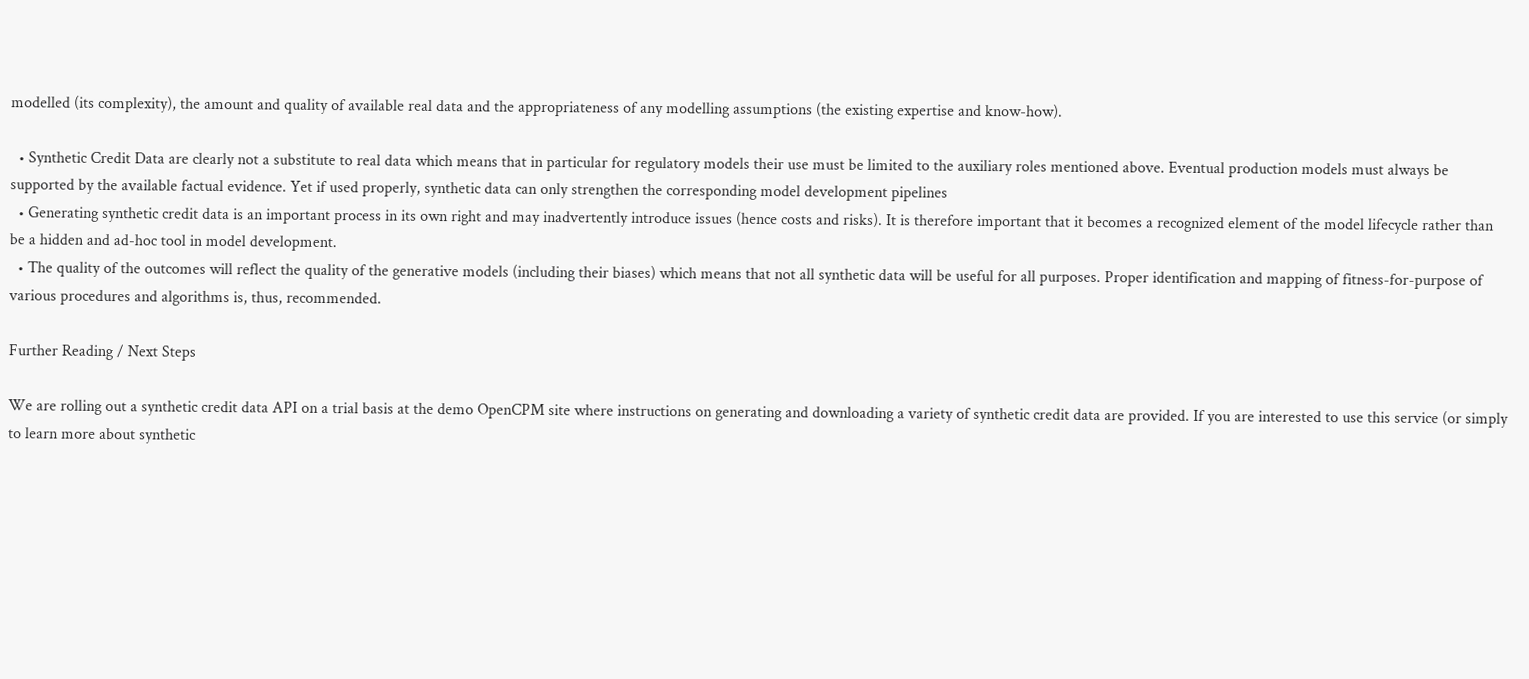modelled (its complexity), the amount and quality of available real data and the appropriateness of any modelling assumptions (the existing expertise and know-how).

  • Synthetic Credit Data are clearly not a substitute to real data which means that in particular for regulatory models their use must be limited to the auxiliary roles mentioned above. Eventual production models must always be supported by the available factual evidence. Yet if used properly, synthetic data can only strengthen the corresponding model development pipelines
  • Generating synthetic credit data is an important process in its own right and may inadvertently introduce issues (hence costs and risks). It is therefore important that it becomes a recognized element of the model lifecycle rather than be a hidden and ad-hoc tool in model development.
  • The quality of the outcomes will reflect the quality of the generative models (including their biases) which means that not all synthetic data will be useful for all purposes. Proper identification and mapping of fitness-for-purpose of various procedures and algorithms is, thus, recommended.

Further Reading / Next Steps

We are rolling out a synthetic credit data API on a trial basis at the demo OpenCPM site where instructions on generating and downloading a variety of synthetic credit data are provided. If you are interested to use this service (or simply to learn more about synthetic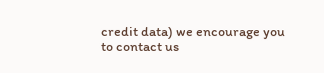credit data) we encourage you to contact us